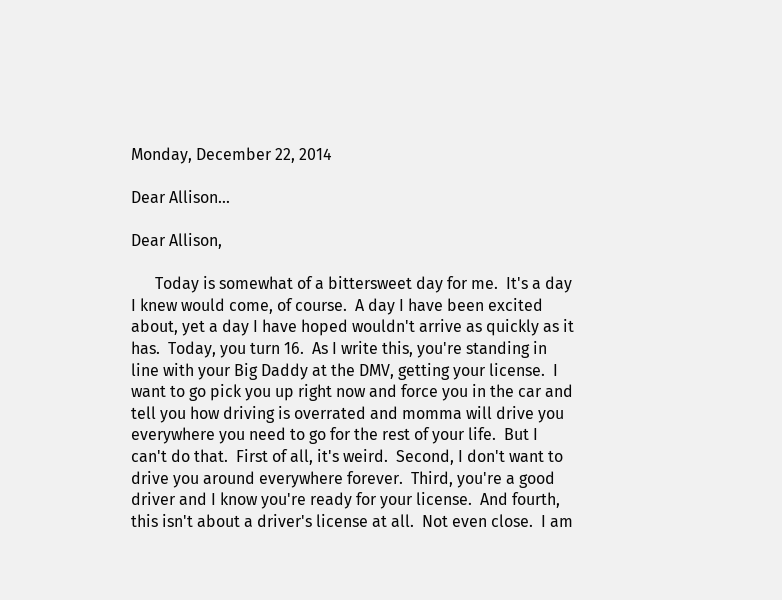Monday, December 22, 2014

Dear Allison...

Dear Allison,

      Today is somewhat of a bittersweet day for me.  It's a day I knew would come, of course.  A day I have been excited about, yet a day I have hoped wouldn't arrive as quickly as it has.  Today, you turn 16.  As I write this, you're standing in line with your Big Daddy at the DMV, getting your license.  I want to go pick you up right now and force you in the car and tell you how driving is overrated and momma will drive you everywhere you need to go for the rest of your life.  But I can't do that.  First of all, it's weird.  Second, I don't want to drive you around everywhere forever.  Third, you're a good driver and I know you're ready for your license.  And fourth, this isn't about a driver's license at all.  Not even close.  I am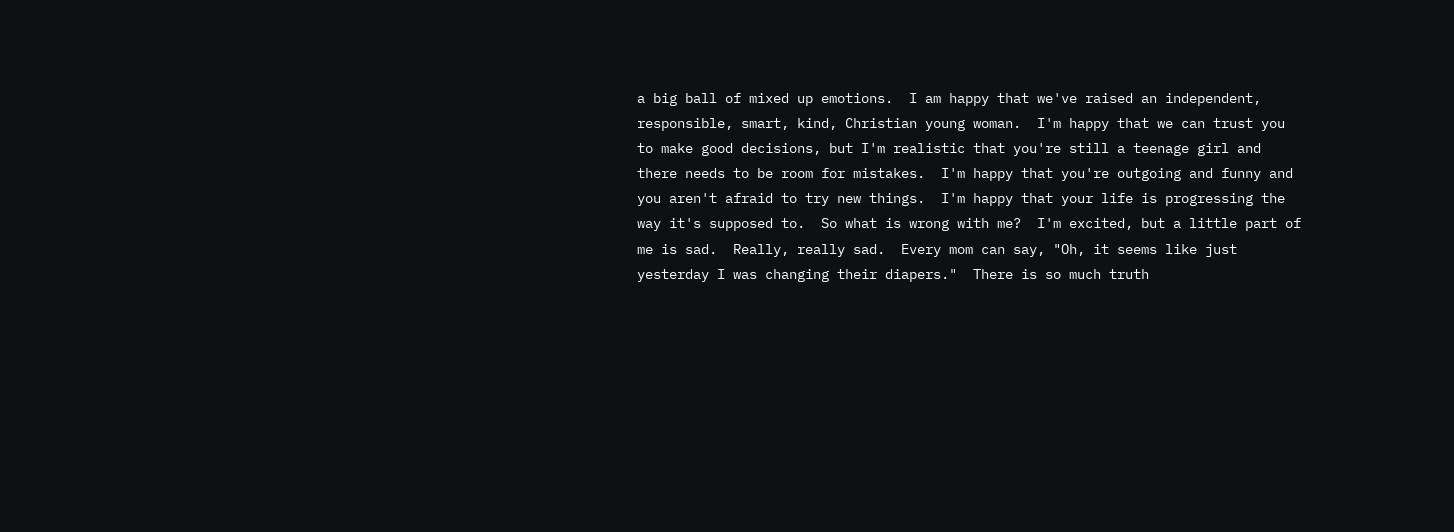a big ball of mixed up emotions.  I am happy that we've raised an independent, responsible, smart, kind, Christian young woman.  I'm happy that we can trust you to make good decisions, but I'm realistic that you're still a teenage girl and there needs to be room for mistakes.  I'm happy that you're outgoing and funny and you aren't afraid to try new things.  I'm happy that your life is progressing the way it's supposed to.  So what is wrong with me?  I'm excited, but a little part of me is sad.  Really, really sad.  Every mom can say, "Oh, it seems like just yesterday I was changing their diapers."  There is so much truth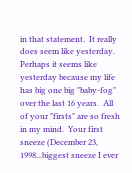in that statement.  It really does seem like yesterday.  Perhaps it seems like yesterday because my life has big one big "baby-fog" over the last 16 years.  All of your "firsts" are so fresh in my mind.  Your first sneeze (December 23, 1998...biggest sneeze I ever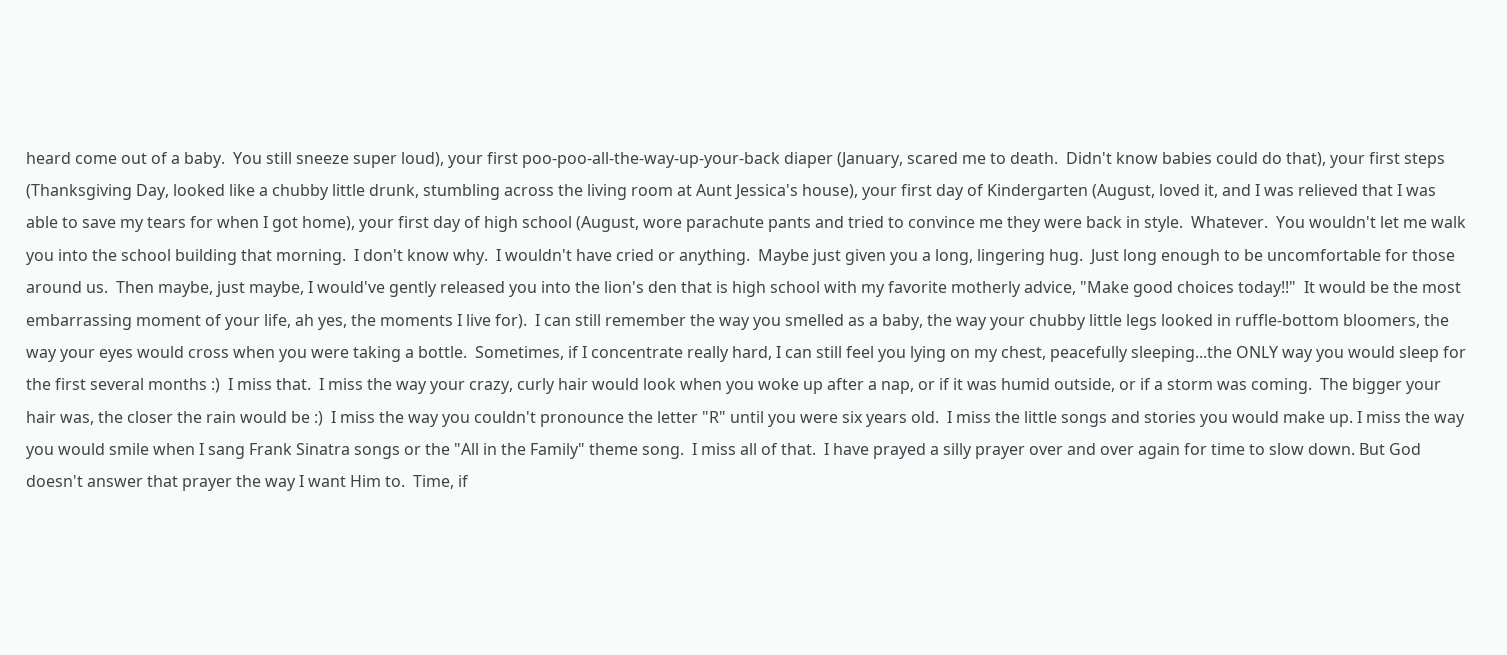heard come out of a baby.  You still sneeze super loud), your first poo-poo-all-the-way-up-your-back diaper (January, scared me to death.  Didn't know babies could do that), your first steps (Thanksgiving Day, looked like a chubby little drunk, stumbling across the living room at Aunt Jessica's house), your first day of Kindergarten (August, loved it, and I was relieved that I was able to save my tears for when I got home), your first day of high school (August, wore parachute pants and tried to convince me they were back in style.  Whatever.  You wouldn't let me walk you into the school building that morning.  I don't know why.  I wouldn't have cried or anything.  Maybe just given you a long, lingering hug.  Just long enough to be uncomfortable for those around us.  Then maybe, just maybe, I would've gently released you into the lion's den that is high school with my favorite motherly advice, "Make good choices today!!"  It would be the most embarrassing moment of your life, ah yes, the moments I live for).  I can still remember the way you smelled as a baby, the way your chubby little legs looked in ruffle-bottom bloomers, the way your eyes would cross when you were taking a bottle.  Sometimes, if I concentrate really hard, I can still feel you lying on my chest, peacefully sleeping...the ONLY way you would sleep for the first several months :)  I miss that.  I miss the way your crazy, curly hair would look when you woke up after a nap, or if it was humid outside, or if a storm was coming.  The bigger your hair was, the closer the rain would be :)  I miss the way you couldn't pronounce the letter "R" until you were six years old.  I miss the little songs and stories you would make up. I miss the way you would smile when I sang Frank Sinatra songs or the "All in the Family" theme song.  I miss all of that.  I have prayed a silly prayer over and over again for time to slow down. But God doesn't answer that prayer the way I want Him to.  Time, if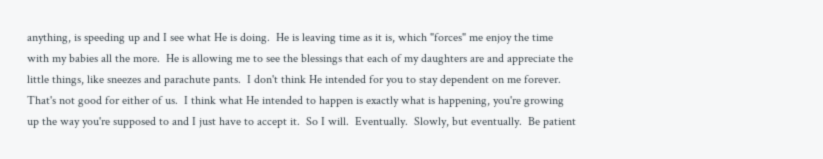anything, is speeding up and I see what He is doing.  He is leaving time as it is, which "forces" me enjoy the time with my babies all the more.  He is allowing me to see the blessings that each of my daughters are and appreciate the little things, like sneezes and parachute pants.  I don't think He intended for you to stay dependent on me forever.  That's not good for either of us.  I think what He intended to happen is exactly what is happening, you're growing up the way you're supposed to and I just have to accept it.  So I will.  Eventually.  Slowly, but eventually.  Be patient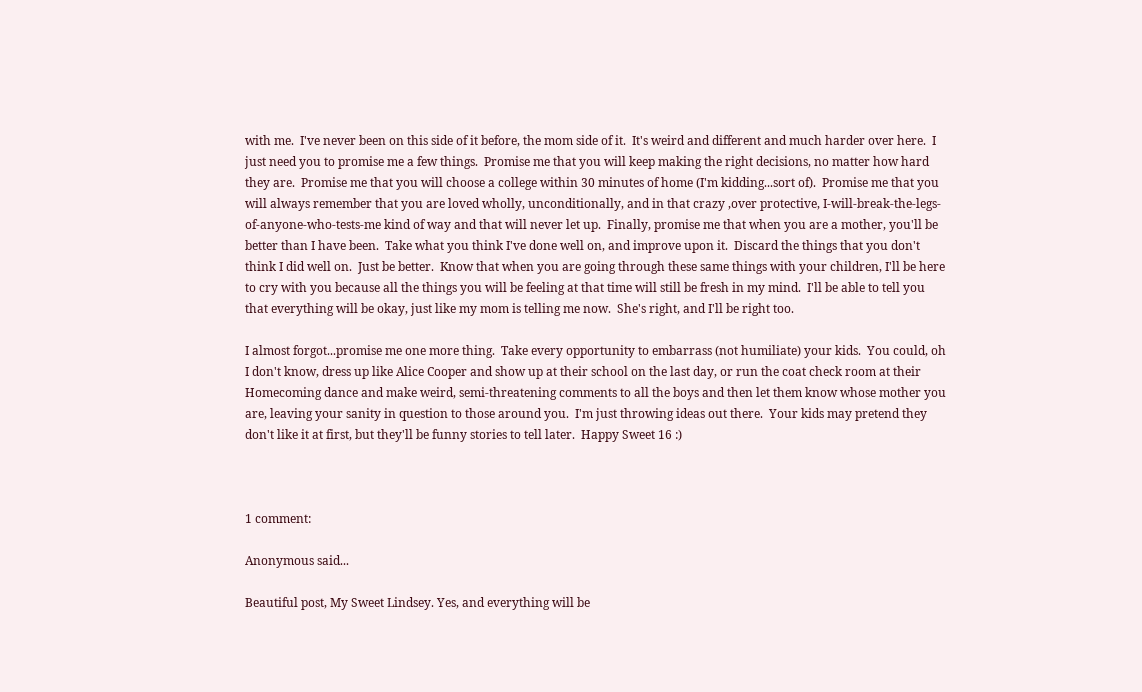with me.  I've never been on this side of it before, the mom side of it.  It's weird and different and much harder over here.  I just need you to promise me a few things.  Promise me that you will keep making the right decisions, no matter how hard they are.  Promise me that you will choose a college within 30 minutes of home (I'm kidding...sort of).  Promise me that you will always remember that you are loved wholly, unconditionally, and in that crazy ,over protective, I-will-break-the-legs-of-anyone-who-tests-me kind of way and that will never let up.  Finally, promise me that when you are a mother, you'll be better than I have been.  Take what you think I've done well on, and improve upon it.  Discard the things that you don't think I did well on.  Just be better.  Know that when you are going through these same things with your children, I'll be here to cry with you because all the things you will be feeling at that time will still be fresh in my mind.  I'll be able to tell you that everything will be okay, just like my mom is telling me now.  She's right, and I'll be right too.

I almost forgot...promise me one more thing.  Take every opportunity to embarrass (not humiliate) your kids.  You could, oh I don't know, dress up like Alice Cooper and show up at their school on the last day, or run the coat check room at their Homecoming dance and make weird, semi-threatening comments to all the boys and then let them know whose mother you are, leaving your sanity in question to those around you.  I'm just throwing ideas out there.  Your kids may pretend they don't like it at first, but they'll be funny stories to tell later.  Happy Sweet 16 :)



1 comment:

Anonymous said...

Beautiful post, My Sweet Lindsey. Yes, and everything will be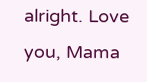alright. Love you, Mama